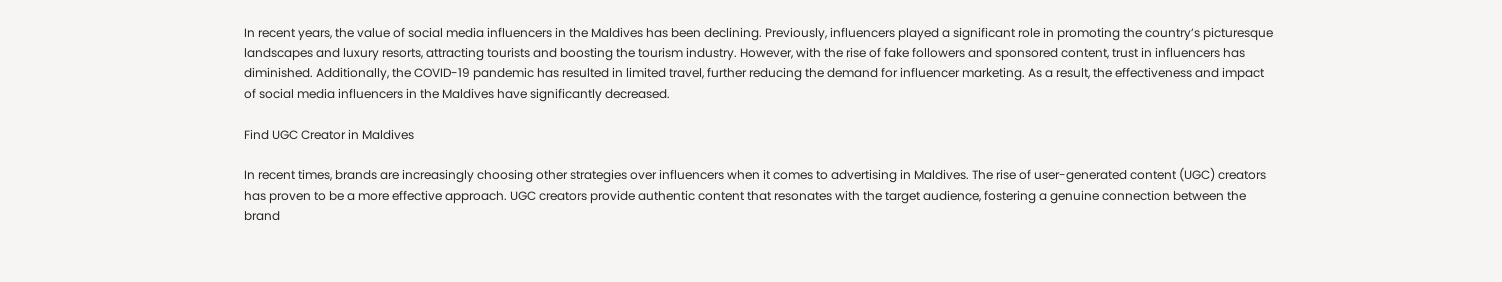In recent years, the value of social media influencers in the Maldives has been declining. Previously, influencers played a significant role in promoting the country’s picturesque landscapes and luxury resorts, attracting tourists and boosting the tourism industry. However, with the rise of fake followers and sponsored content, trust in influencers has diminished. Additionally, the COVID-19 pandemic has resulted in limited travel, further reducing the demand for influencer marketing. As a result, the effectiveness and impact of social media influencers in the Maldives have significantly decreased.

Find UGC Creator in Maldives

In recent times, brands are increasingly choosing other strategies over influencers when it comes to advertising in Maldives. The rise of user-generated content (UGC) creators has proven to be a more effective approach. UGC creators provide authentic content that resonates with the target audience, fostering a genuine connection between the brand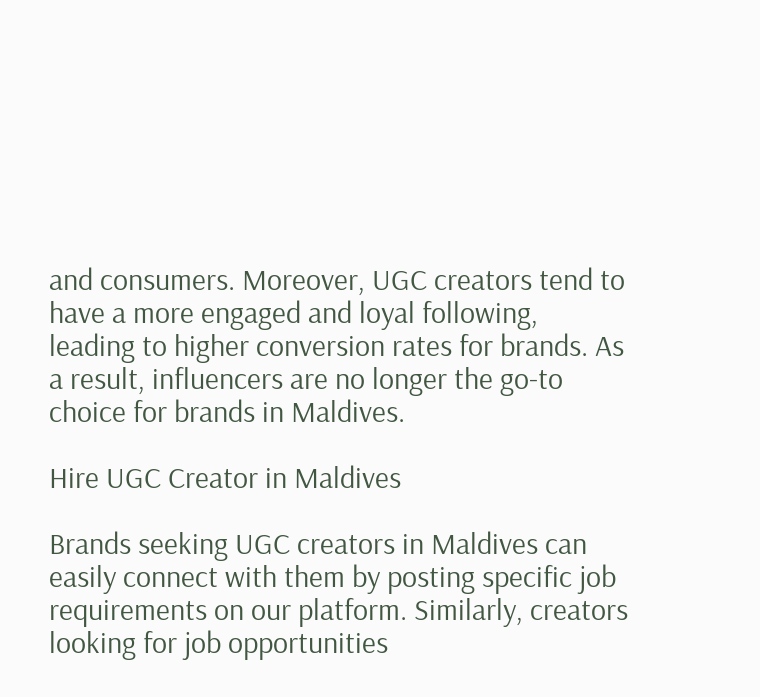and consumers. Moreover, UGC creators tend to have a more engaged and loyal following, leading to higher conversion rates for brands. As a result, influencers are no longer the go-to choice for brands in Maldives.

Hire UGC Creator in Maldives

Brands seeking UGC creators in Maldives can easily connect with them by posting specific job requirements on our platform. Similarly, creators looking for job opportunities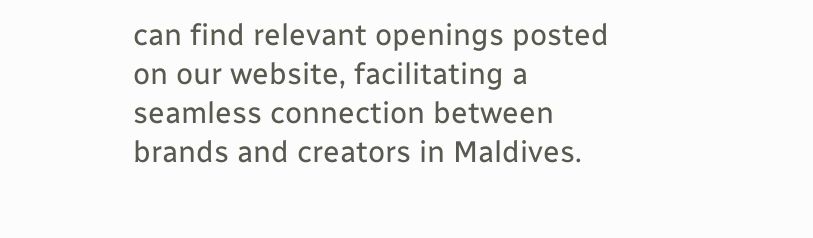can find relevant openings posted on our website, facilitating a seamless connection between brands and creators in Maldives.